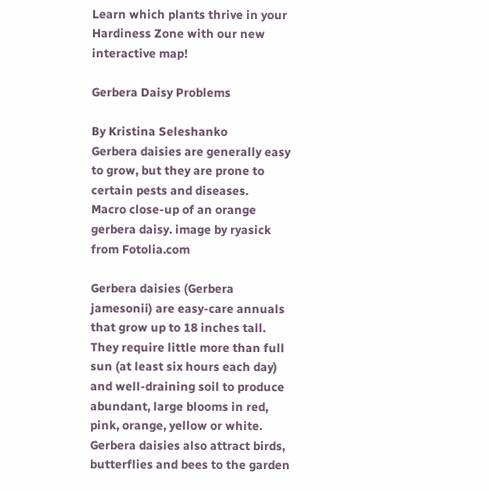Learn which plants thrive in your Hardiness Zone with our new interactive map!

Gerbera Daisy Problems

By Kristina Seleshanko
Gerbera daisies are generally easy to grow, but they are prone to certain pests and diseases.
Macro close-up of an orange gerbera daisy. image by ryasick from Fotolia.com

Gerbera daisies (Gerbera jamesonii) are easy-care annuals that grow up to 18 inches tall. They require little more than full sun (at least six hours each day) and well-draining soil to produce abundant, large blooms in red, pink, orange, yellow or white. Gerbera daisies also attract birds, butterflies and bees to the garden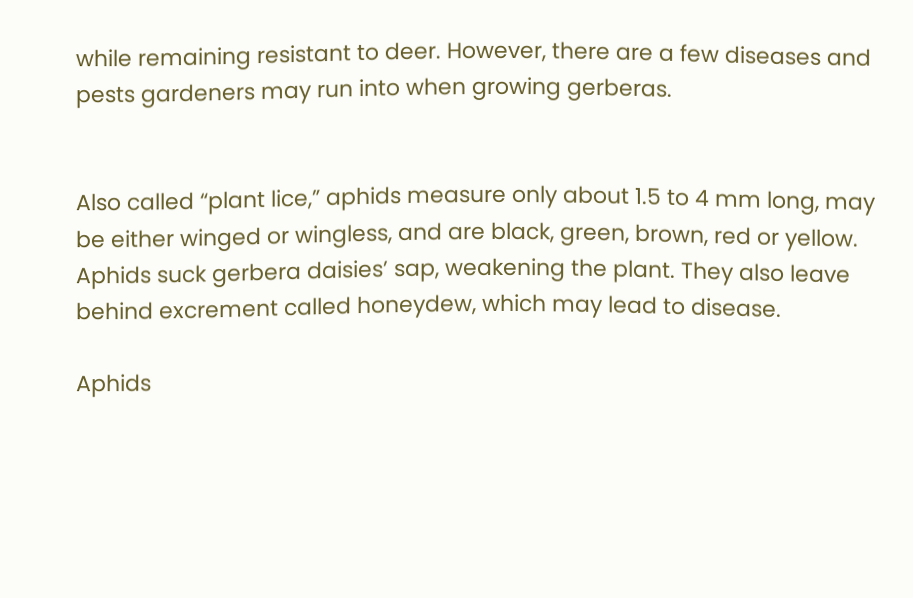while remaining resistant to deer. However, there are a few diseases and pests gardeners may run into when growing gerberas.


Also called “plant lice,” aphids measure only about 1.5 to 4 mm long, may be either winged or wingless, and are black, green, brown, red or yellow. Aphids suck gerbera daisies’ sap, weakening the plant. They also leave behind excrement called honeydew, which may lead to disease.

Aphids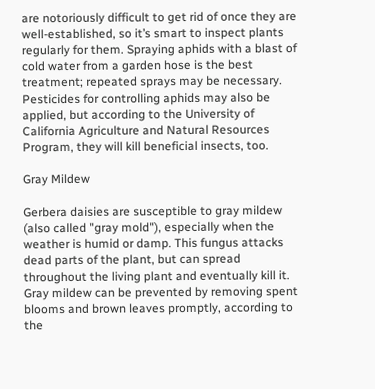are notoriously difficult to get rid of once they are well-established, so it’s smart to inspect plants regularly for them. Spraying aphids with a blast of cold water from a garden hose is the best treatment; repeated sprays may be necessary. Pesticides for controlling aphids may also be applied, but according to the University of California Agriculture and Natural Resources Program, they will kill beneficial insects, too.

Gray Mildew

Gerbera daisies are susceptible to gray mildew (also called "gray mold"), especially when the weather is humid or damp. This fungus attacks dead parts of the plant, but can spread throughout the living plant and eventually kill it. Gray mildew can be prevented by removing spent blooms and brown leaves promptly, according to the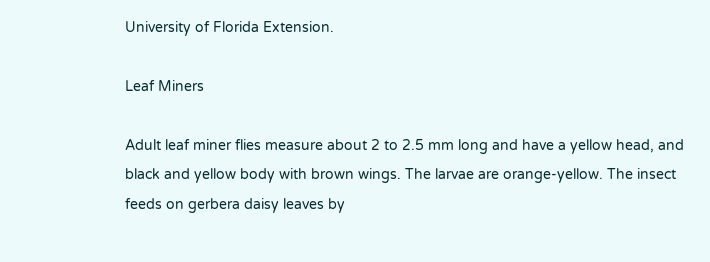University of Florida Extension.

Leaf Miners

Adult leaf miner flies measure about 2 to 2.5 mm long and have a yellow head, and black and yellow body with brown wings. The larvae are orange-yellow. The insect feeds on gerbera daisy leaves by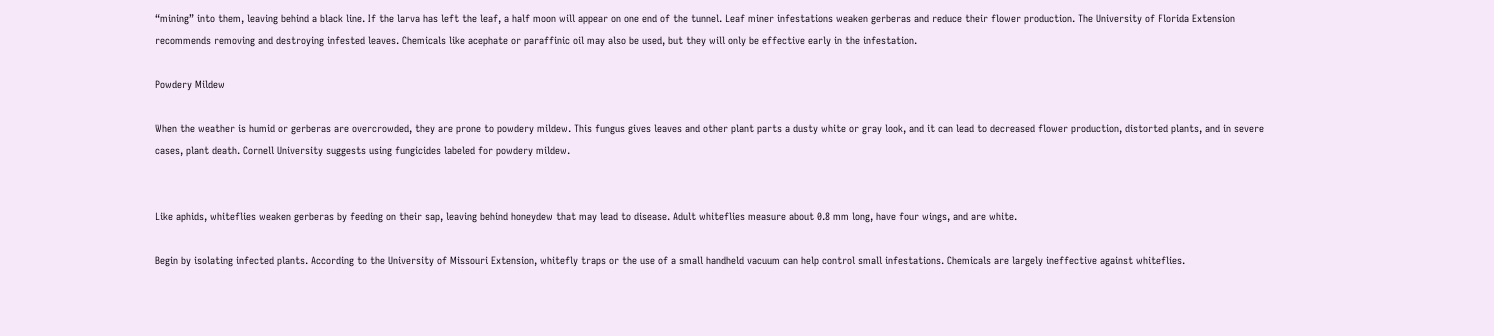“mining” into them, leaving behind a black line. If the larva has left the leaf, a half moon will appear on one end of the tunnel. Leaf miner infestations weaken gerberas and reduce their flower production. The University of Florida Extension recommends removing and destroying infested leaves. Chemicals like acephate or paraffinic oil may also be used, but they will only be effective early in the infestation.

Powdery Mildew

When the weather is humid or gerberas are overcrowded, they are prone to powdery mildew. This fungus gives leaves and other plant parts a dusty white or gray look, and it can lead to decreased flower production, distorted plants, and in severe cases, plant death. Cornell University suggests using fungicides labeled for powdery mildew.


Like aphids, whiteflies weaken gerberas by feeding on their sap, leaving behind honeydew that may lead to disease. Adult whiteflies measure about 0.8 mm long, have four wings, and are white.

Begin by isolating infected plants. According to the University of Missouri Extension, whitefly traps or the use of a small handheld vacuum can help control small infestations. Chemicals are largely ineffective against whiteflies.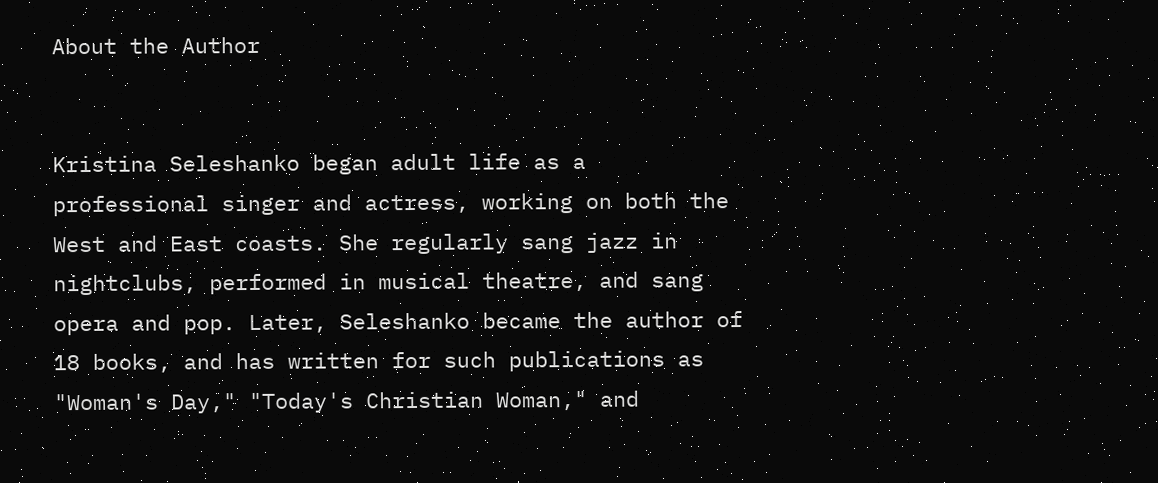About the Author


Kristina Seleshanko began adult life as a professional singer and actress, working on both the West and East coasts. She regularly sang jazz in nightclubs, performed in musical theatre, and sang opera and pop. Later, Seleshanko became the author of 18 books, and has written for such publications as "Woman's Day," "Today's Christian Woman," and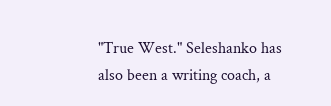"True West." Seleshanko has also been a writing coach, a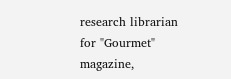research librarian for "Gourmet" magazine,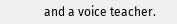and a voice teacher.